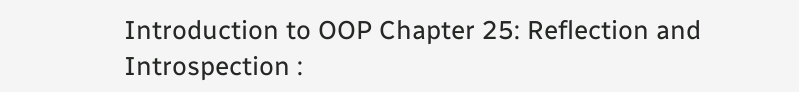Introduction to OOP Chapter 25: Reflection and Introspection :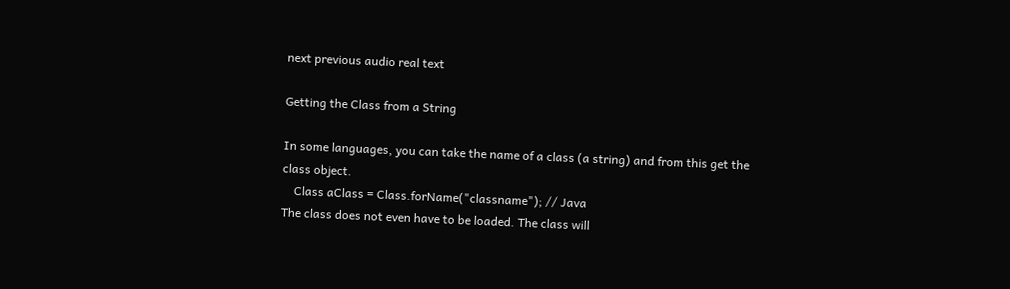next previous audio real text

Getting the Class from a String

In some languages, you can take the name of a class (a string) and from this get the class object.
    Class aClass = Class.forName("classname"); // Java
The class does not even have to be loaded. The class will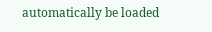automatically be loaded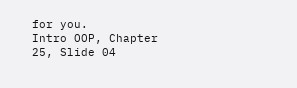for you.
Intro OOP, Chapter 25, Slide 04